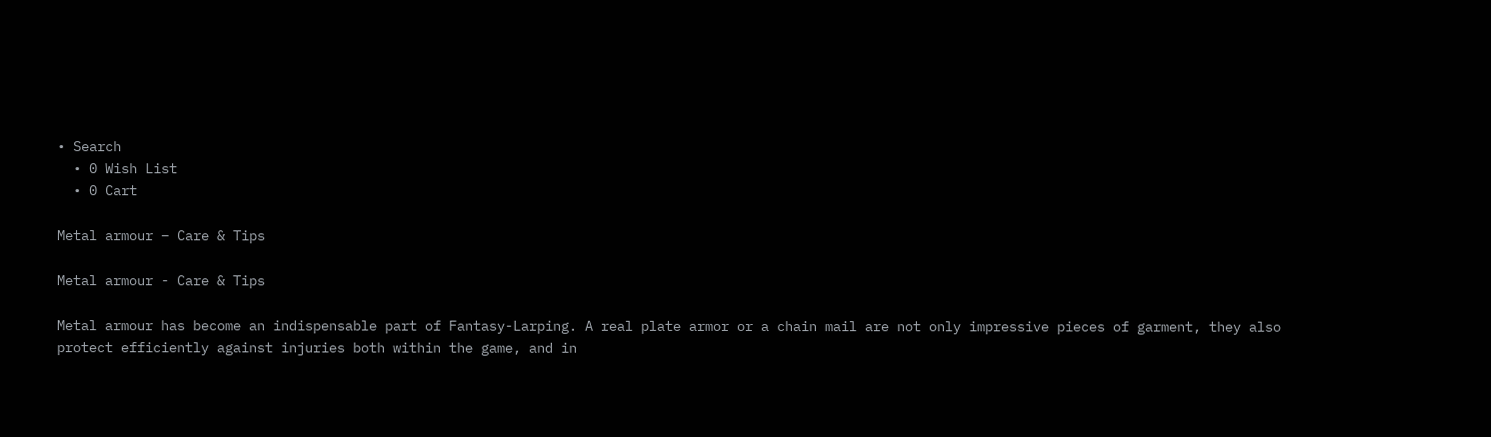• Search
  • 0 Wish List
  • 0 Cart

Metal armour – Care & Tips

Metal armour - Care & Tips

Metal armour has become an indispensable part of Fantasy-Larping. A real plate armor or a chain mail are not only impressive pieces of garment, they also protect efficiently against injuries both within the game, and in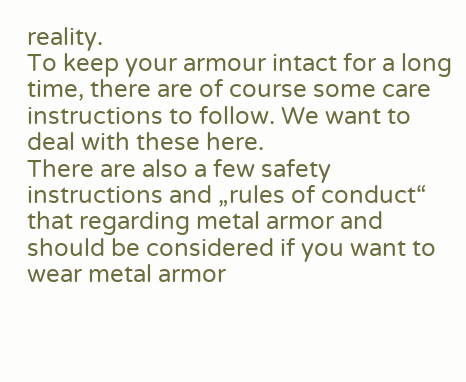reality.
To keep your armour intact for a long time, there are of course some care instructions to follow. We want to deal with these here.
There are also a few safety instructions and „rules of conduct“ that regarding metal armor and should be considered if you want to wear metal armor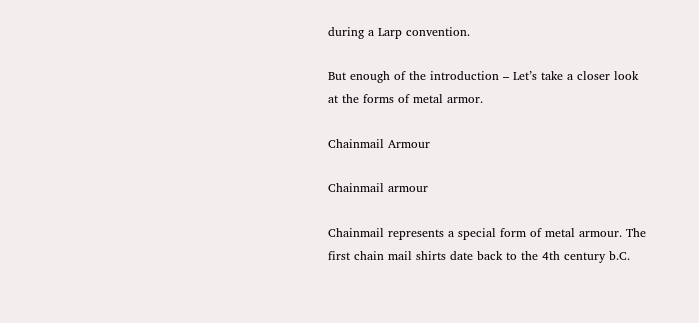during a Larp convention.

But enough of the introduction – Let’s take a closer look at the forms of metal armor.

Chainmail Armour

Chainmail armour

Chainmail represents a special form of metal armour. The first chain mail shirts date back to the 4th century b.C.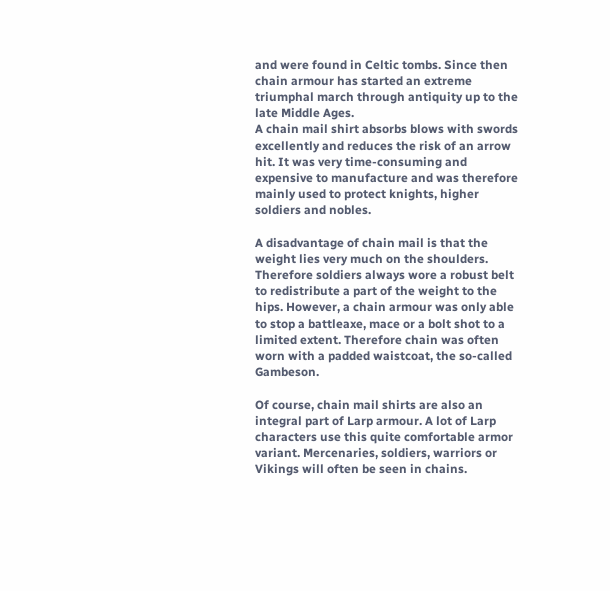and were found in Celtic tombs. Since then chain armour has started an extreme triumphal march through antiquity up to the late Middle Ages.
A chain mail shirt absorbs blows with swords excellently and reduces the risk of an arrow hit. It was very time-consuming and expensive to manufacture and was therefore mainly used to protect knights, higher soldiers and nobles.

A disadvantage of chain mail is that the weight lies very much on the shoulders. Therefore soldiers always wore a robust belt to redistribute a part of the weight to the hips. However, a chain armour was only able to stop a battleaxe, mace or a bolt shot to a limited extent. Therefore chain was often worn with a padded waistcoat, the so-called Gambeson.

Of course, chain mail shirts are also an integral part of Larp armour. A lot of Larp characters use this quite comfortable armor variant. Mercenaries, soldiers, warriors or Vikings will often be seen in chains.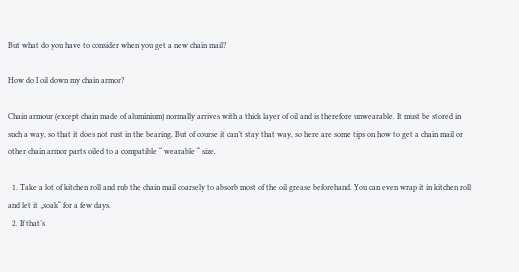But what do you have to consider when you get a new chain mail?

How do I oil down my chain armor?

Chain armour (except chain made of aluminium) normally arrives with a thick layer of oil and is therefore unwearable. It must be stored in such a way, so that it does not rust in the bearing. But of course it can’t stay that way, so here are some tips on how to get a chain mail or other chain armor parts oiled to a compatible “ wearable “ size.

  1. Take a lot of kitchen roll and rub the chain mail coarsely to absorb most of the oil grease beforehand. You can even wrap it in kitchen roll and let it „soak“ for a few days.
  2. If that’s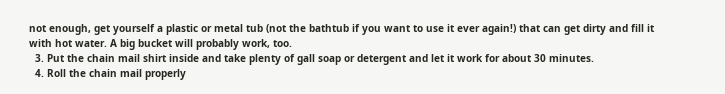not enough, get yourself a plastic or metal tub (not the bathtub if you want to use it ever again!) that can get dirty and fill it with hot water. A big bucket will probably work, too.
  3. Put the chain mail shirt inside and take plenty of gall soap or detergent and let it work for about 30 minutes.
  4. Roll the chain mail properly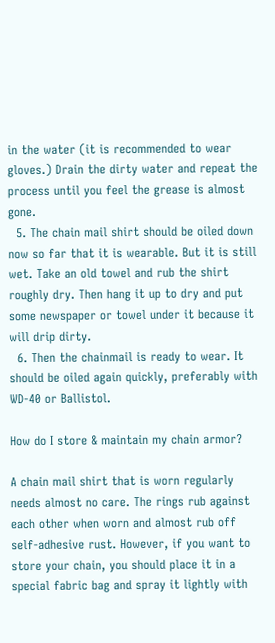in the water (it is recommended to wear gloves.) Drain the dirty water and repeat the process until you feel the grease is almost gone.
  5. The chain mail shirt should be oiled down now so far that it is wearable. But it is still wet. Take an old towel and rub the shirt roughly dry. Then hang it up to dry and put some newspaper or towel under it because it will drip dirty.
  6. Then the chainmail is ready to wear. It should be oiled again quickly, preferably with WD-40 or Ballistol.

How do I store & maintain my chain armor?

A chain mail shirt that is worn regularly needs almost no care. The rings rub against each other when worn and almost rub off self-adhesive rust. However, if you want to store your chain, you should place it in a special fabric bag and spray it lightly with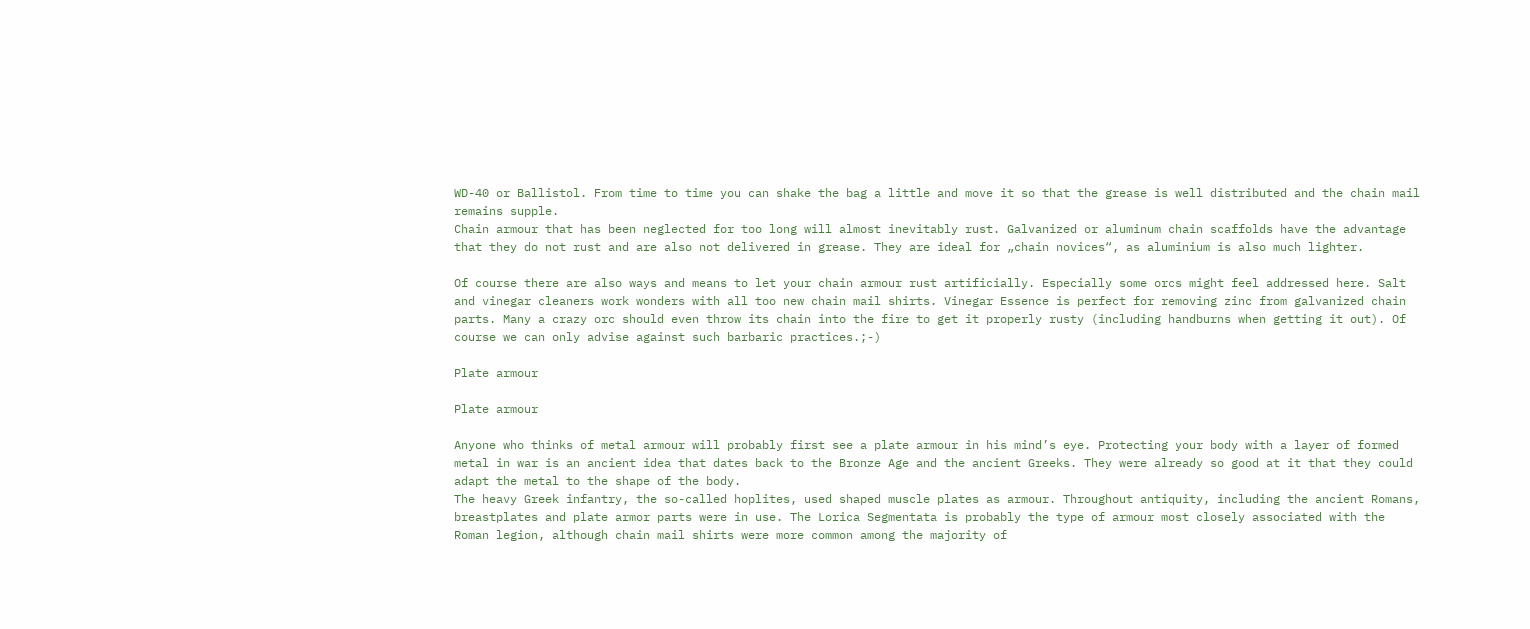WD-40 or Ballistol. From time to time you can shake the bag a little and move it so that the grease is well distributed and the chain mail remains supple.
Chain armour that has been neglected for too long will almost inevitably rust. Galvanized or aluminum chain scaffolds have the advantage that they do not rust and are also not delivered in grease. They are ideal for „chain novices“, as aluminium is also much lighter.

Of course there are also ways and means to let your chain armour rust artificially. Especially some orcs might feel addressed here. Salt and vinegar cleaners work wonders with all too new chain mail shirts. Vinegar Essence is perfect for removing zinc from galvanized chain parts. Many a crazy orc should even throw its chain into the fire to get it properly rusty (including handburns when getting it out). Of course we can only advise against such barbaric practices.;-)

Plate armour

Plate armour

Anyone who thinks of metal armour will probably first see a plate armour in his mind’s eye. Protecting your body with a layer of formed metal in war is an ancient idea that dates back to the Bronze Age and the ancient Greeks. They were already so good at it that they could adapt the metal to the shape of the body.
The heavy Greek infantry, the so-called hoplites, used shaped muscle plates as armour. Throughout antiquity, including the ancient Romans, breastplates and plate armor parts were in use. The Lorica Segmentata is probably the type of armour most closely associated with the Roman legion, although chain mail shirts were more common among the majority of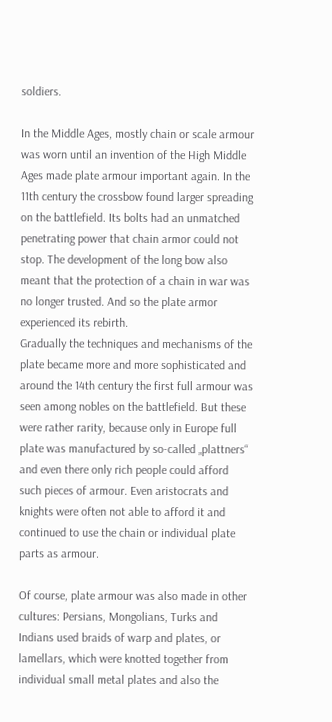soldiers.

In the Middle Ages, mostly chain or scale armour was worn until an invention of the High Middle Ages made plate armour important again. In the 11th century the crossbow found larger spreading on the battlefield. Its bolts had an unmatched penetrating power that chain armor could not stop. The development of the long bow also meant that the protection of a chain in war was no longer trusted. And so the plate armor experienced its rebirth.
Gradually the techniques and mechanisms of the plate became more and more sophisticated and around the 14th century the first full armour was seen among nobles on the battlefield. But these were rather rarity, because only in Europe full plate was manufactured by so-called „plattners“ and even there only rich people could afford such pieces of armour. Even aristocrats and knights were often not able to afford it and continued to use the chain or individual plate parts as armour.

Of course, plate armour was also made in other cultures: Persians, Mongolians, Turks and Indians used braids of warp and plates, or lamellars, which were knotted together from individual small metal plates and also the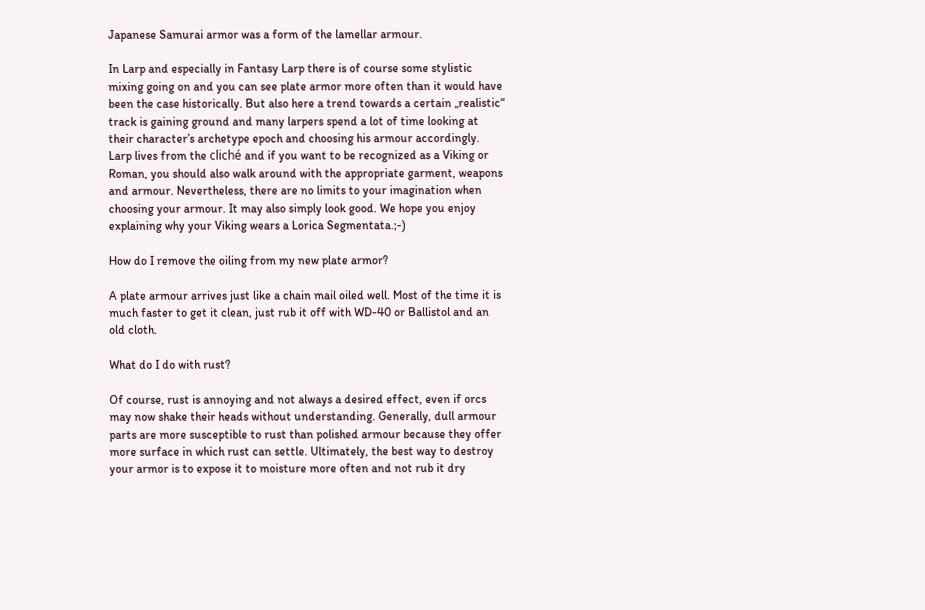Japanese Samurai armor was a form of the lamellar armour.

In Larp and especially in Fantasy Larp there is of course some stylistic mixing going on and you can see plate armor more often than it would have been the case historically. But also here a trend towards a certain „realistic“ track is gaining ground and many larpers spend a lot of time looking at their character’s archetype epoch and choosing his armour accordingly. Larp lives from the cliché and if you want to be recognized as a Viking or Roman, you should also walk around with the appropriate garment, weapons and armour. Nevertheless, there are no limits to your imagination when choosing your armour. It may also simply look good. We hope you enjoy explaining why your Viking wears a Lorica Segmentata.;-)

How do I remove the oiling from my new plate armor?

A plate armour arrives just like a chain mail oiled well. Most of the time it is much faster to get it clean, just rub it off with WD-40 or Ballistol and an old cloth.

What do I do with rust?

Of course, rust is annoying and not always a desired effect, even if orcs may now shake their heads without understanding. Generally, dull armour parts are more susceptible to rust than polished armour because they offer more surface in which rust can settle. Ultimately, the best way to destroy your armor is to expose it to moisture more often and not rub it dry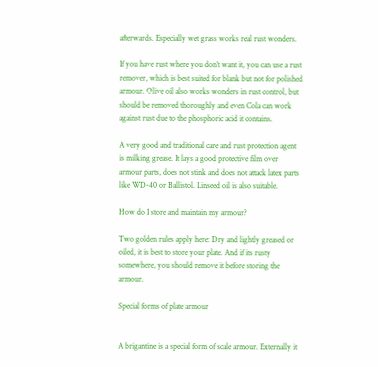afterwards. Especially wet grass works real rust wonders.

If you have rust where you don’t want it, you can use a rust remover, which is best suited for blank but not for polished armour. Olive oil also works wonders in rust control, but should be removed thoroughly and even Cola can work against rust due to the phosphoric acid it contains.

A very good and traditional care and rust protection agent is milking grease. It lays a good protective film over armour parts, does not stink and does not attack latex parts like WD-40 or Ballistol. Linseed oil is also suitable.

How do I store and maintain my armour?

Two golden rules apply here: Dry and lightly greased or oiled, it is best to store your plate. And if its rusty somewhere, you should remove it before storing the armour.

Special forms of plate armour


A brigantine is a special form of scale armour. Externally it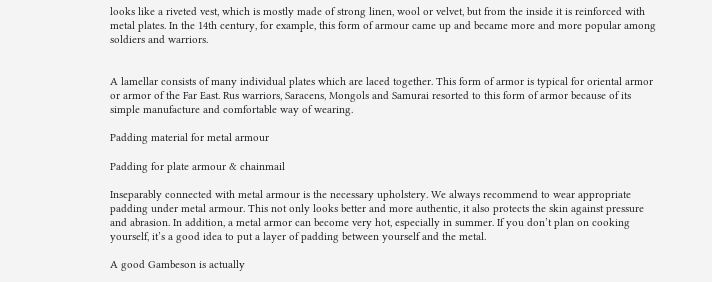looks like a riveted vest, which is mostly made of strong linen, wool or velvet, but from the inside it is reinforced with metal plates. In the 14th century, for example, this form of armour came up and became more and more popular among soldiers and warriors.


A lamellar consists of many individual plates which are laced together. This form of armor is typical for oriental armor or armor of the Far East. Rus warriors, Saracens, Mongols and Samurai resorted to this form of armor because of its simple manufacture and comfortable way of wearing.

Padding material for metal armour

Padding for plate armour & chainmail

Inseparably connected with metal armour is the necessary upholstery. We always recommend to wear appropriate padding under metal armour. This not only looks better and more authentic, it also protects the skin against pressure and abrasion. In addition, a metal armor can become very hot, especially in summer. If you don’t plan on cooking yourself, it’s a good idea to put a layer of padding between yourself and the metal.

A good Gambeson is actually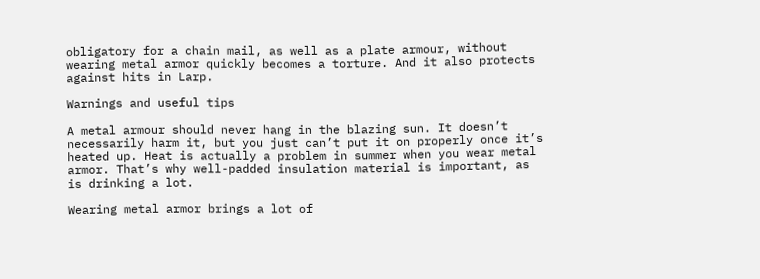obligatory for a chain mail, as well as a plate armour, without wearing metal armor quickly becomes a torture. And it also protects against hits in Larp.

Warnings and useful tips

A metal armour should never hang in the blazing sun. It doesn’t necessarily harm it, but you just can’t put it on properly once it’s heated up. Heat is actually a problem in summer when you wear metal armor. That’s why well-padded insulation material is important, as is drinking a lot.

Wearing metal armor brings a lot of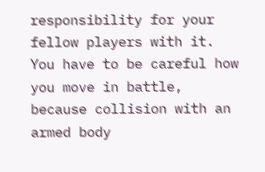responsibility for your fellow players with it. You have to be careful how you move in battle, because collision with an armed body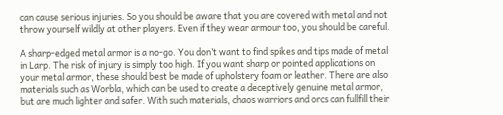can cause serious injuries. So you should be aware that you are covered with metal and not throw yourself wildly at other players. Even if they wear armour too, you should be careful.

A sharp-edged metal armor is a no-go. You don’t want to find spikes and tips made of metal in Larp. The risk of injury is simply too high. If you want sharp or pointed applications on your metal armor, these should best be made of upholstery foam or leather. There are also materials such as Worbla, which can be used to create a deceptively genuine metal armor, but are much lighter and safer. With such materials, chaos warriors and orcs can fullfill their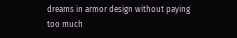dreams in armor design without paying too much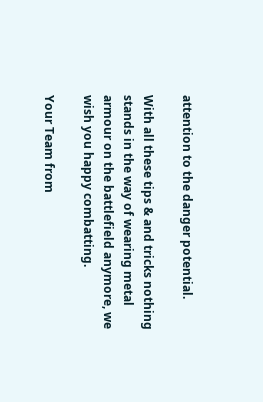attention to the danger potential.

With all these tips & and tricks nothing stands in the way of wearing metal armour on the battlefield anymore, we wish you happy combatting.

Your Team from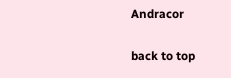Andracor

back to top